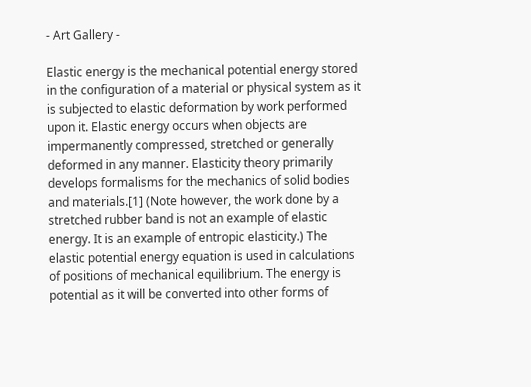- Art Gallery -

Elastic energy is the mechanical potential energy stored in the configuration of a material or physical system as it is subjected to elastic deformation by work performed upon it. Elastic energy occurs when objects are impermanently compressed, stretched or generally deformed in any manner. Elasticity theory primarily develops formalisms for the mechanics of solid bodies and materials.[1] (Note however, the work done by a stretched rubber band is not an example of elastic energy. It is an example of entropic elasticity.) The elastic potential energy equation is used in calculations of positions of mechanical equilibrium. The energy is potential as it will be converted into other forms of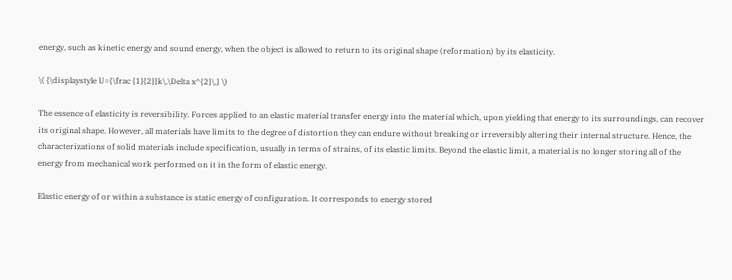energy, such as kinetic energy and sound energy, when the object is allowed to return to its original shape (reformation) by its elasticity.

\( {\displaystyle U={\frac {1}{2}}k\,\Delta x^{2}\,} \)

The essence of elasticity is reversibility. Forces applied to an elastic material transfer energy into the material which, upon yielding that energy to its surroundings, can recover its original shape. However, all materials have limits to the degree of distortion they can endure without breaking or irreversibly altering their internal structure. Hence, the characterizations of solid materials include specification, usually in terms of strains, of its elastic limits. Beyond the elastic limit, a material is no longer storing all of the energy from mechanical work performed on it in the form of elastic energy.

Elastic energy of or within a substance is static energy of configuration. It corresponds to energy stored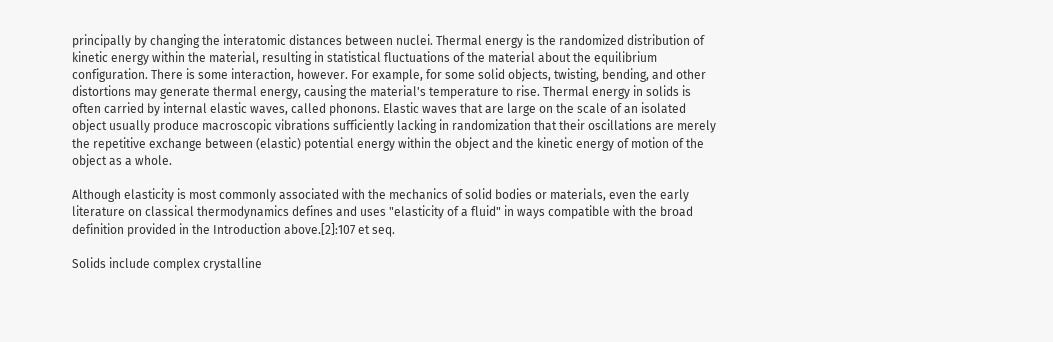principally by changing the interatomic distances between nuclei. Thermal energy is the randomized distribution of kinetic energy within the material, resulting in statistical fluctuations of the material about the equilibrium configuration. There is some interaction, however. For example, for some solid objects, twisting, bending, and other distortions may generate thermal energy, causing the material's temperature to rise. Thermal energy in solids is often carried by internal elastic waves, called phonons. Elastic waves that are large on the scale of an isolated object usually produce macroscopic vibrations sufficiently lacking in randomization that their oscillations are merely the repetitive exchange between (elastic) potential energy within the object and the kinetic energy of motion of the object as a whole.

Although elasticity is most commonly associated with the mechanics of solid bodies or materials, even the early literature on classical thermodynamics defines and uses "elasticity of a fluid" in ways compatible with the broad definition provided in the Introduction above.[2]:107 et seq.

Solids include complex crystalline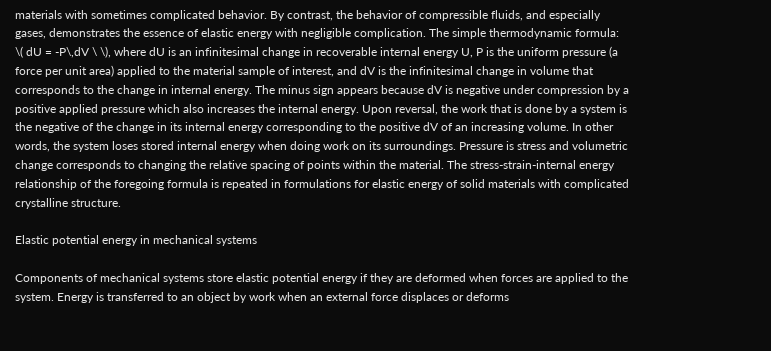materials with sometimes complicated behavior. By contrast, the behavior of compressible fluids, and especially gases, demonstrates the essence of elastic energy with negligible complication. The simple thermodynamic formula: \( dU = -P\,dV \ \), where dU is an infinitesimal change in recoverable internal energy U, P is the uniform pressure (a force per unit area) applied to the material sample of interest, and dV is the infinitesimal change in volume that corresponds to the change in internal energy. The minus sign appears because dV is negative under compression by a positive applied pressure which also increases the internal energy. Upon reversal, the work that is done by a system is the negative of the change in its internal energy corresponding to the positive dV of an increasing volume. In other words, the system loses stored internal energy when doing work on its surroundings. Pressure is stress and volumetric change corresponds to changing the relative spacing of points within the material. The stress-strain-internal energy relationship of the foregoing formula is repeated in formulations for elastic energy of solid materials with complicated crystalline structure.

Elastic potential energy in mechanical systems

Components of mechanical systems store elastic potential energy if they are deformed when forces are applied to the system. Energy is transferred to an object by work when an external force displaces or deforms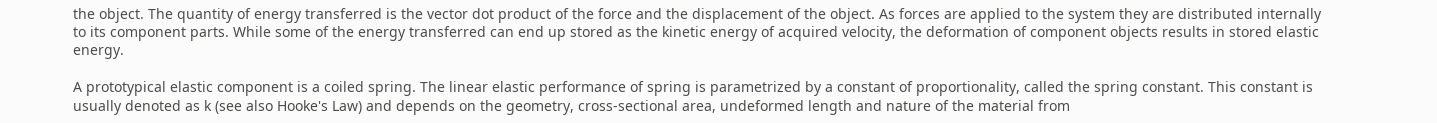the object. The quantity of energy transferred is the vector dot product of the force and the displacement of the object. As forces are applied to the system they are distributed internally to its component parts. While some of the energy transferred can end up stored as the kinetic energy of acquired velocity, the deformation of component objects results in stored elastic energy.

A prototypical elastic component is a coiled spring. The linear elastic performance of spring is parametrized by a constant of proportionality, called the spring constant. This constant is usually denoted as k (see also Hooke's Law) and depends on the geometry, cross-sectional area, undeformed length and nature of the material from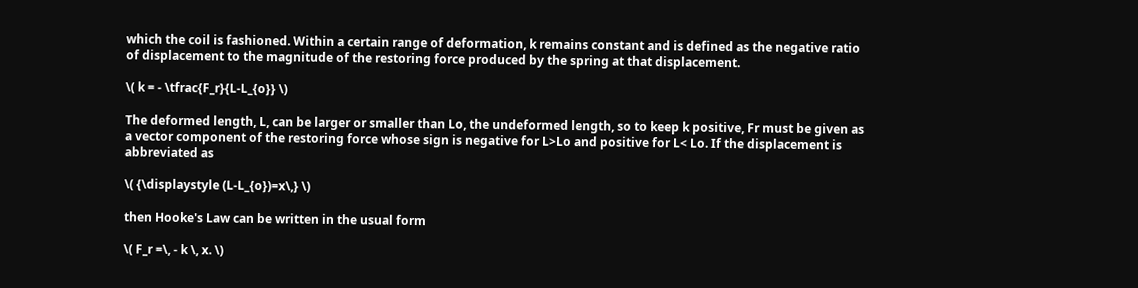which the coil is fashioned. Within a certain range of deformation, k remains constant and is defined as the negative ratio of displacement to the magnitude of the restoring force produced by the spring at that displacement.

\( k = - \tfrac{F_r}{L-L_{o}} \)

The deformed length, L, can be larger or smaller than Lo, the undeformed length, so to keep k positive, Fr must be given as a vector component of the restoring force whose sign is negative for L>Lo and positive for L< Lo. If the displacement is abbreviated as

\( {\displaystyle (L-L_{o})=x\,} \)

then Hooke's Law can be written in the usual form

\( F_r =\, - k \, x. \)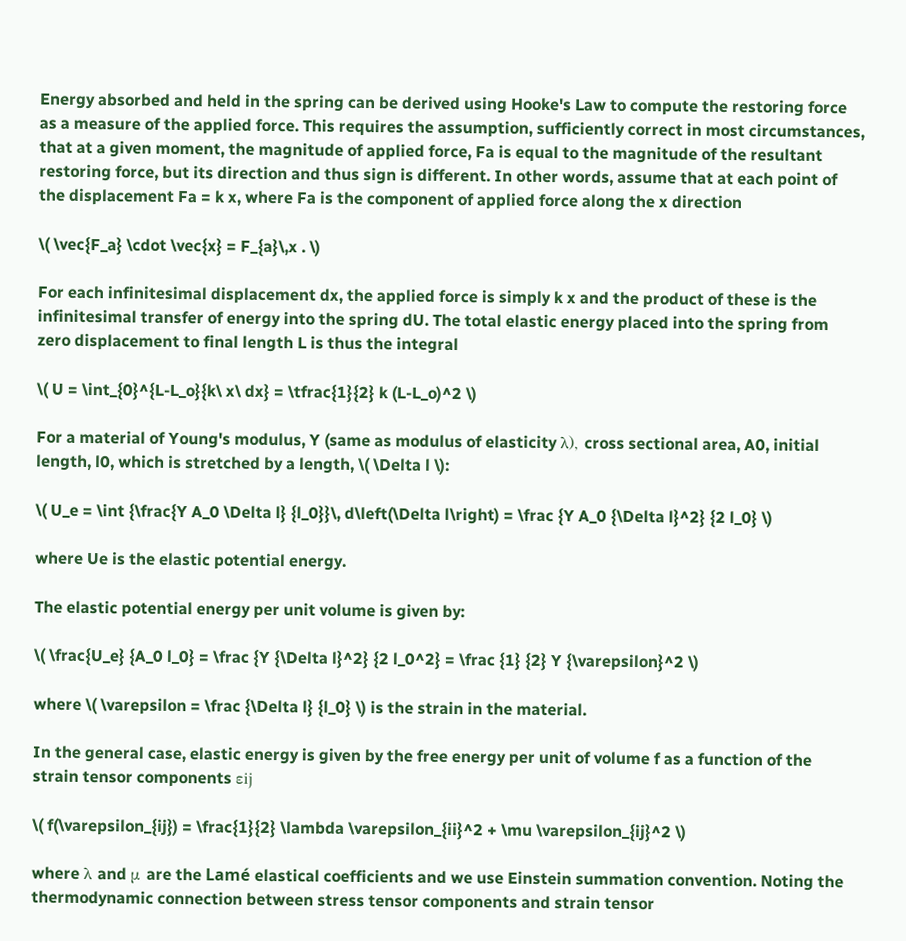Energy absorbed and held in the spring can be derived using Hooke's Law to compute the restoring force as a measure of the applied force. This requires the assumption, sufficiently correct in most circumstances, that at a given moment, the magnitude of applied force, Fa is equal to the magnitude of the resultant restoring force, but its direction and thus sign is different. In other words, assume that at each point of the displacement Fa = k x, where Fa is the component of applied force along the x direction

\( \vec{F_a} \cdot \vec{x} = F_{a}\,x . \)

For each infinitesimal displacement dx, the applied force is simply k x and the product of these is the infinitesimal transfer of energy into the spring dU. The total elastic energy placed into the spring from zero displacement to final length L is thus the integral

\( U = \int_{0}^{L-L_o}{k\ x\ dx} = \tfrac{1}{2} k (L-L_o)^2 \)

For a material of Young's modulus, Y (same as modulus of elasticity λ), cross sectional area, A0, initial length, l0, which is stretched by a length, \( \Delta l \):

\( U_e = \int {\frac{Y A_0 \Delta l} {l_0}}\, d\left(\Delta l\right) = \frac {Y A_0 {\Delta l}^2} {2 l_0} \)

where Ue is the elastic potential energy.

The elastic potential energy per unit volume is given by:

\( \frac{U_e} {A_0 l_0} = \frac {Y {\Delta l}^2} {2 l_0^2} = \frac {1} {2} Y {\varepsilon}^2 \)

where \( \varepsilon = \frac {\Delta l} {l_0} \) is the strain in the material.

In the general case, elastic energy is given by the free energy per unit of volume f as a function of the strain tensor components εij

\( f(\varepsilon_{ij}) = \frac{1}{2} \lambda \varepsilon_{ii}^2 + \mu \varepsilon_{ij}^2 \)

where λ and μ are the Lamé elastical coefficients and we use Einstein summation convention. Noting the thermodynamic connection between stress tensor components and strain tensor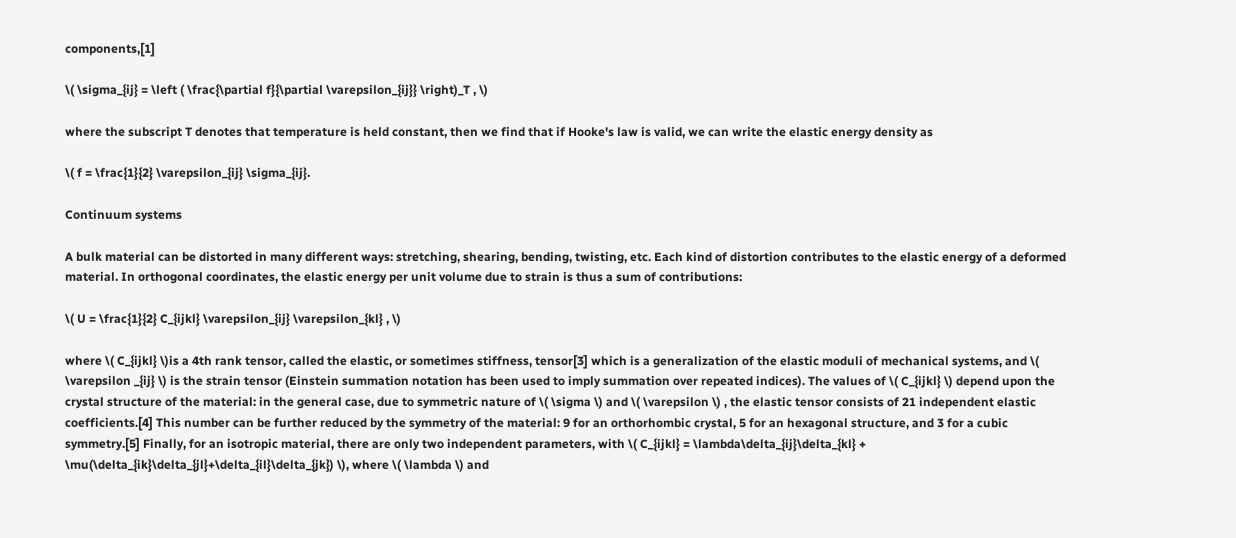components,[1]

\( \sigma_{ij} = \left ( \frac{\partial f}{\partial \varepsilon_{ij}} \right)_T , \)

where the subscript T denotes that temperature is held constant, then we find that if Hooke's law is valid, we can write the elastic energy density as

\( f = \frac{1}{2} \varepsilon_{ij} \sigma_{ij}.

Continuum systems

A bulk material can be distorted in many different ways: stretching, shearing, bending, twisting, etc. Each kind of distortion contributes to the elastic energy of a deformed material. In orthogonal coordinates, the elastic energy per unit volume due to strain is thus a sum of contributions:

\( U = \frac{1}{2} C_{ijkl} \varepsilon_{ij} \varepsilon_{kl} , \)

where \( C_{ijkl} \)is a 4th rank tensor, called the elastic, or sometimes stiffness, tensor[3] which is a generalization of the elastic moduli of mechanical systems, and \( \varepsilon _{ij} \) is the strain tensor (Einstein summation notation has been used to imply summation over repeated indices). The values of \( C_{ijkl} \) depend upon the crystal structure of the material: in the general case, due to symmetric nature of \( \sigma \) and \( \varepsilon \) , the elastic tensor consists of 21 independent elastic coefficients.[4] This number can be further reduced by the symmetry of the material: 9 for an orthorhombic crystal, 5 for an hexagonal structure, and 3 for a cubic symmetry.[5] Finally, for an isotropic material, there are only two independent parameters, with \( C_{ijkl} = \lambda\delta_{ij}\delta_{kl} + \mu(\delta_{ik}\delta_{jl}+\delta_{il}\delta_{jk}) \), where \( \lambda \) and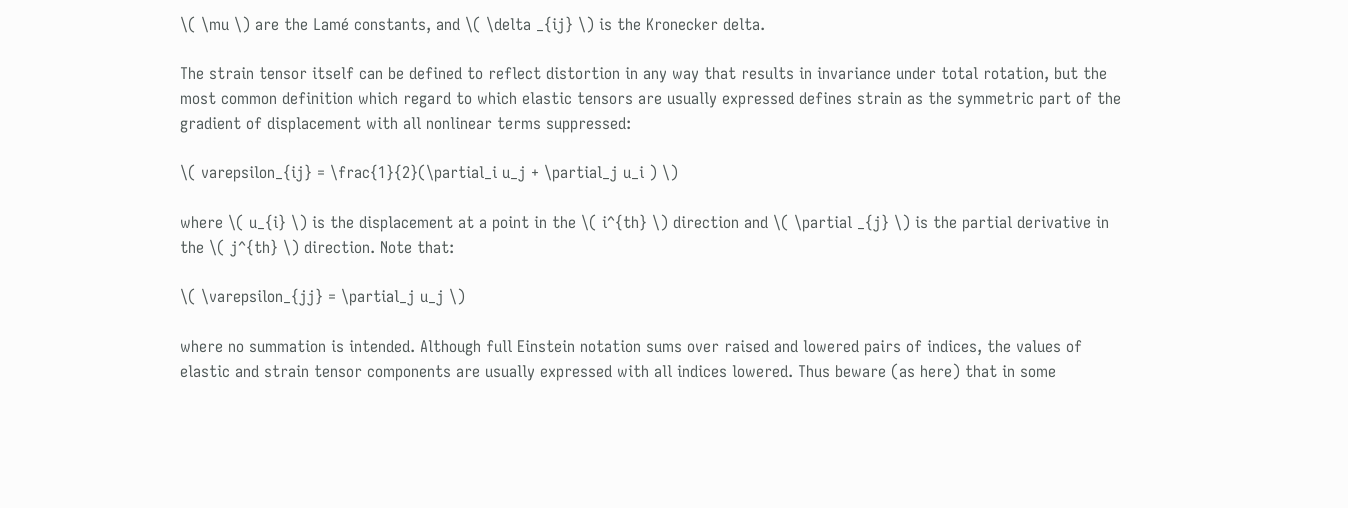\( \mu \) are the Lamé constants, and \( \delta _{ij} \) is the Kronecker delta.

The strain tensor itself can be defined to reflect distortion in any way that results in invariance under total rotation, but the most common definition which regard to which elastic tensors are usually expressed defines strain as the symmetric part of the gradient of displacement with all nonlinear terms suppressed:

\( varepsilon_{ij} = \frac{1}{2}(\partial_i u_j + \partial_j u_i ) \)

where \( u_{i} \) is the displacement at a point in the \( i^{th} \) direction and \( \partial _{j} \) is the partial derivative in the \( j^{th} \) direction. Note that:

\( \varepsilon_{jj} = \partial_j u_j \)

where no summation is intended. Although full Einstein notation sums over raised and lowered pairs of indices, the values of elastic and strain tensor components are usually expressed with all indices lowered. Thus beware (as here) that in some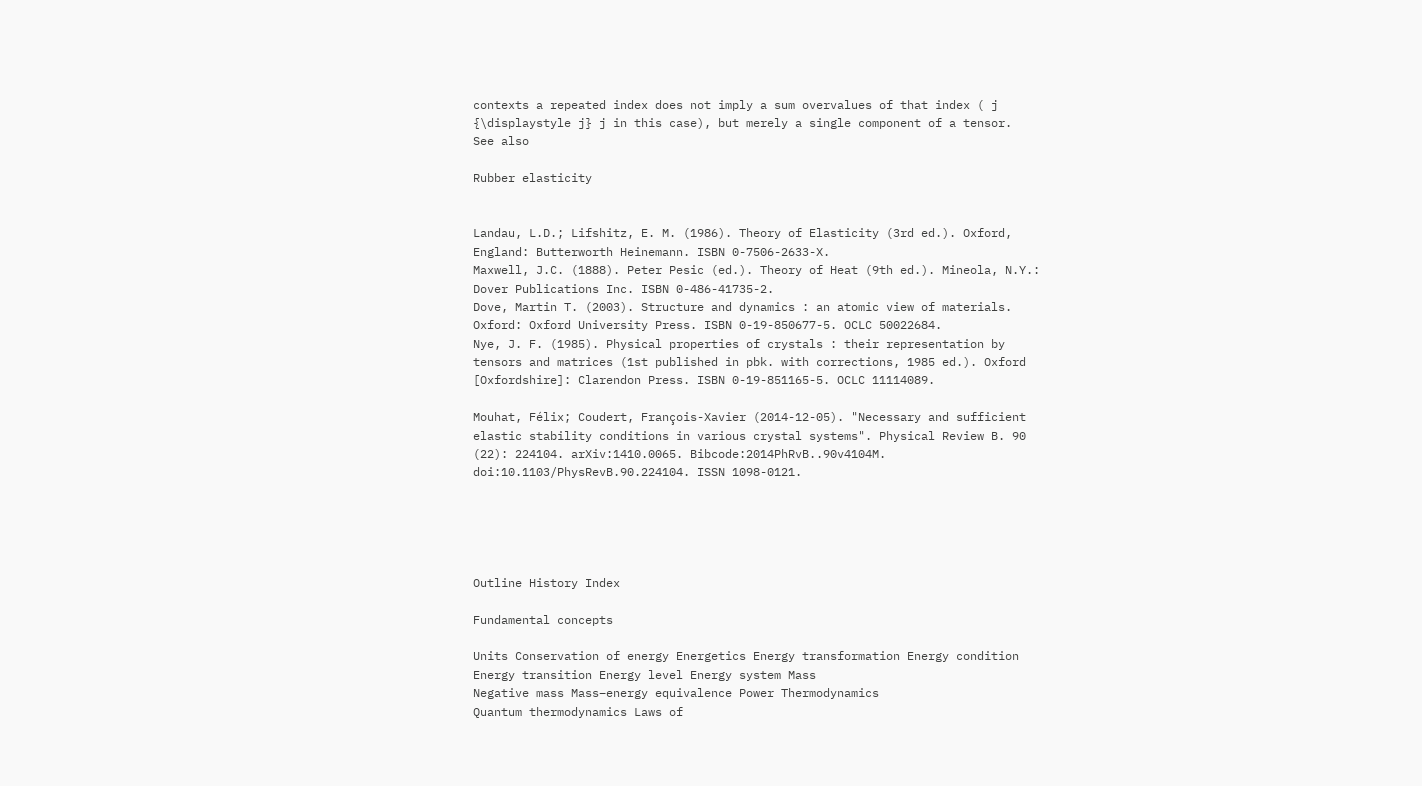contexts a repeated index does not imply a sum overvalues of that index ( j {\displaystyle j} j in this case), but merely a single component of a tensor.
See also

Rubber elasticity


Landau, L.D.; Lifshitz, E. M. (1986). Theory of Elasticity (3rd ed.). Oxford, England: Butterworth Heinemann. ISBN 0-7506-2633-X.
Maxwell, J.C. (1888). Peter Pesic (ed.). Theory of Heat (9th ed.). Mineola, N.Y.: Dover Publications Inc. ISBN 0-486-41735-2.
Dove, Martin T. (2003). Structure and dynamics : an atomic view of materials. Oxford: Oxford University Press. ISBN 0-19-850677-5. OCLC 50022684.
Nye, J. F. (1985). Physical properties of crystals : their representation by tensors and matrices (1st published in pbk. with corrections, 1985 ed.). Oxford [Oxfordshire]: Clarendon Press. ISBN 0-19-851165-5. OCLC 11114089.

Mouhat, Félix; Coudert, François-Xavier (2014-12-05). "Necessary and sufficient elastic stability conditions in various crystal systems". Physical Review B. 90 (22): 224104. arXiv:1410.0065. Bibcode:2014PhRvB..90v4104M. doi:10.1103/PhysRevB.90.224104. ISSN 1098-0121.





Outline History Index

Fundamental concepts

Units Conservation of energy Energetics Energy transformation Energy condition Energy transition Energy level Energy system Mass
Negative mass Mass–energy equivalence Power Thermodynamics
Quantum thermodynamics Laws of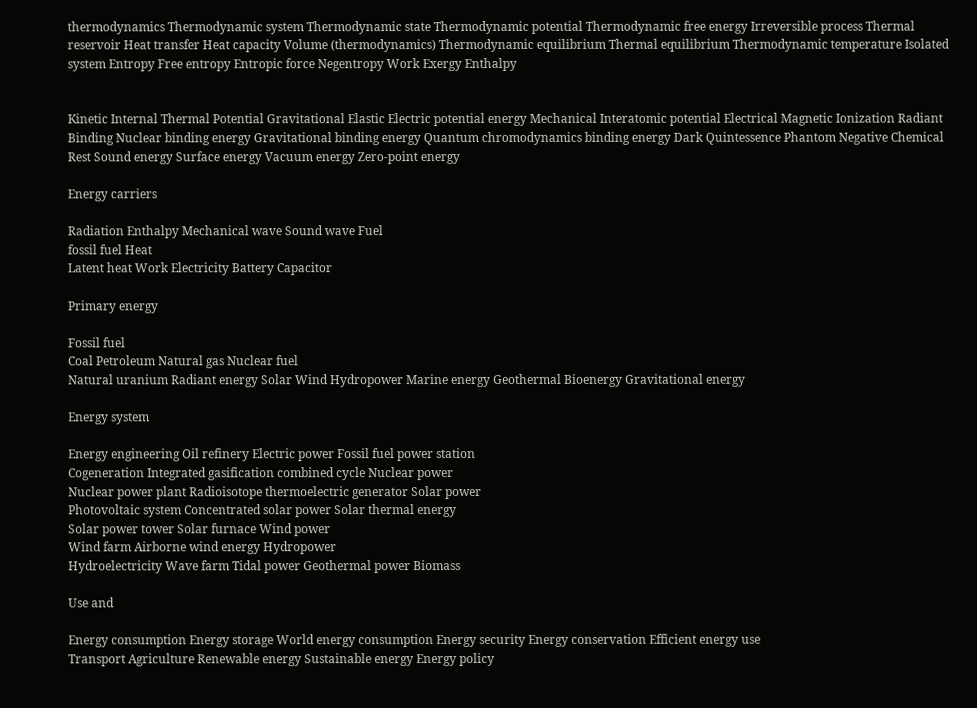thermodynamics Thermodynamic system Thermodynamic state Thermodynamic potential Thermodynamic free energy Irreversible process Thermal reservoir Heat transfer Heat capacity Volume (thermodynamics) Thermodynamic equilibrium Thermal equilibrium Thermodynamic temperature Isolated system Entropy Free entropy Entropic force Negentropy Work Exergy Enthalpy


Kinetic Internal Thermal Potential Gravitational Elastic Electric potential energy Mechanical Interatomic potential Electrical Magnetic Ionization Radiant Binding Nuclear binding energy Gravitational binding energy Quantum chromodynamics binding energy Dark Quintessence Phantom Negative Chemical Rest Sound energy Surface energy Vacuum energy Zero-point energy

Energy carriers

Radiation Enthalpy Mechanical wave Sound wave Fuel
fossil fuel Heat
Latent heat Work Electricity Battery Capacitor

Primary energy

Fossil fuel
Coal Petroleum Natural gas Nuclear fuel
Natural uranium Radiant energy Solar Wind Hydropower Marine energy Geothermal Bioenergy Gravitational energy

Energy system

Energy engineering Oil refinery Electric power Fossil fuel power station
Cogeneration Integrated gasification combined cycle Nuclear power
Nuclear power plant Radioisotope thermoelectric generator Solar power
Photovoltaic system Concentrated solar power Solar thermal energy
Solar power tower Solar furnace Wind power
Wind farm Airborne wind energy Hydropower
Hydroelectricity Wave farm Tidal power Geothermal power Biomass

Use and

Energy consumption Energy storage World energy consumption Energy security Energy conservation Efficient energy use
Transport Agriculture Renewable energy Sustainable energy Energy policy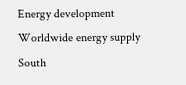Energy development Worldwide energy supply South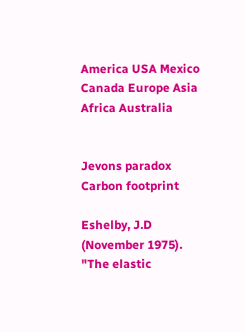America USA Mexico Canada Europe Asia Africa Australia


Jevons paradox Carbon footprint

Eshelby, J.D (November 1975). "The elastic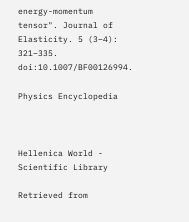energy-momentum tensor". Journal of Elasticity. 5 (3–4): 321–335. doi:10.1007/BF00126994.

Physics Encyclopedia



Hellenica World - Scientific Library

Retrieved from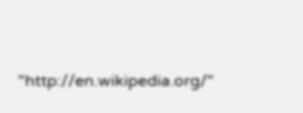"http://en.wikipedia.org/"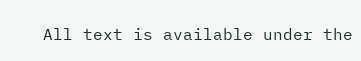All text is available under the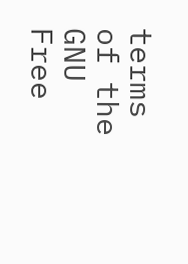terms of the GNU Free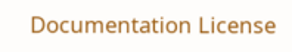Documentation License